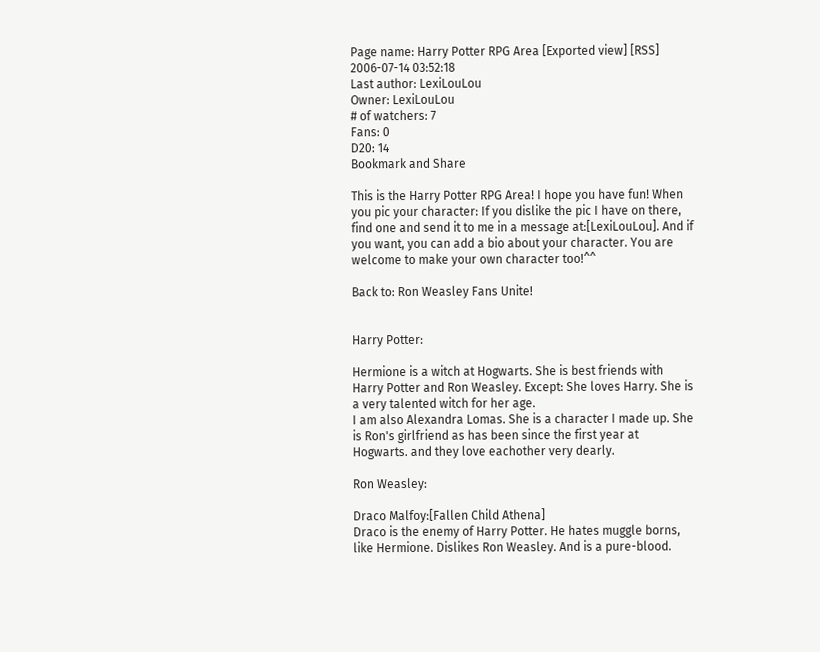Page name: Harry Potter RPG Area [Exported view] [RSS]
2006-07-14 03:52:18
Last author: LexiLouLou
Owner: LexiLouLou
# of watchers: 7
Fans: 0
D20: 14
Bookmark and Share

This is the Harry Potter RPG Area! I hope you have fun! When you pic your character: If you dislike the pic I have on there, find one and send it to me in a message at:[LexiLouLou]. And if you want, you can add a bio about your character. You are welcome to make your own character too!^^

Back to: Ron Weasley Fans Unite!


Harry Potter:

Hermione is a witch at Hogwarts. She is best friends with Harry Potter and Ron Weasley. Except: She loves Harry. She is a very talented witch for her age.
I am also Alexandra Lomas. She is a character I made up. She is Ron's girlfriend as has been since the first year at Hogwarts. and they love eachother very dearly.

Ron Weasley:

Draco Malfoy:[Fallen Child Athena]
Draco is the enemy of Harry Potter. He hates muggle borns, like Hermione. Dislikes Ron Weasley. And is a pure-blood.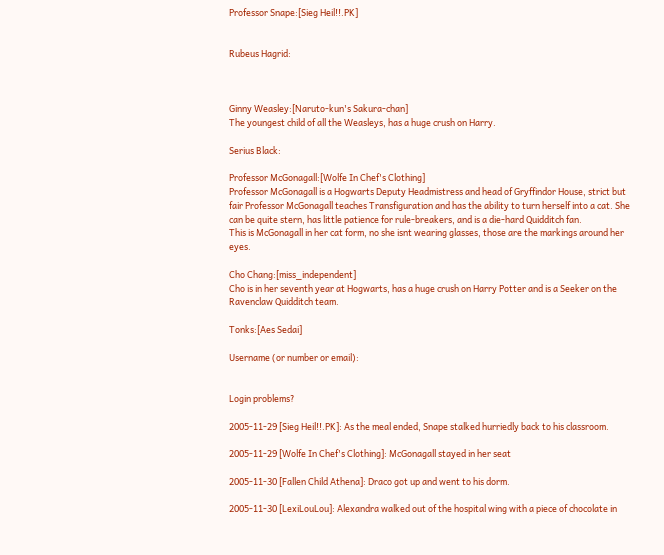Professor Snape:[Sieg Heil!!.PK]


Rubeus Hagrid:



Ginny Weasley:[Naruto-kun's Sakura-chan]
The youngest child of all the Weasleys, has a huge crush on Harry.

Serius Black:

Professor McGonagall:[Wolfe In Chef's Clothing]
Professor McGonagall is a Hogwarts Deputy Headmistress and head of Gryffindor House, strict but fair Professor McGonagall teaches Transfiguration and has the ability to turn herself into a cat. She can be quite stern, has little patience for rule-breakers, and is a die-hard Quidditch fan.
This is McGonagall in her cat form, no she isnt wearing glasses, those are the markings around her eyes.

Cho Chang:[miss_independent]
Cho is in her seventh year at Hogwarts, has a huge crush on Harry Potter and is a Seeker on the Ravenclaw Quidditch team.

Tonks:[Aes Sedai]

Username (or number or email):


Login problems?

2005-11-29 [Sieg Heil!!.PK]: As the meal ended, Snape stalked hurriedly back to his classroom.

2005-11-29 [Wolfe In Chef's Clothing]: McGonagall stayed in her seat

2005-11-30 [Fallen Child Athena]: Draco got up and went to his dorm.

2005-11-30 [LexiLouLou]: Alexandra walked out of the hospital wing with a piece of chocolate in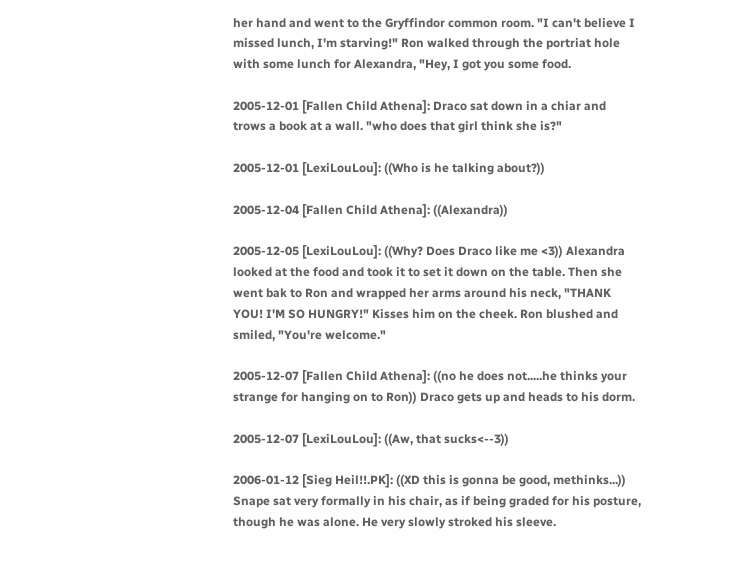her hand and went to the Gryffindor common room. "I can't believe I missed lunch, I'm starving!" Ron walked through the portriat hole with some lunch for Alexandra, "Hey, I got you some food.

2005-12-01 [Fallen Child Athena]: Draco sat down in a chiar and trows a book at a wall. "who does that girl think she is?"

2005-12-01 [LexiLouLou]: ((Who is he talking about?))

2005-12-04 [Fallen Child Athena]: ((Alexandra))

2005-12-05 [LexiLouLou]: ((Why? Does Draco like me <3)) Alexandra looked at the food and took it to set it down on the table. Then she went bak to Ron and wrapped her arms around his neck, "THANK YOU! I'M SO HUNGRY!" Kisses him on the cheek. Ron blushed and smiled, "You're welcome."

2005-12-07 [Fallen Child Athena]: ((no he does not.....he thinks your strange for hanging on to Ron)) Draco gets up and heads to his dorm.

2005-12-07 [LexiLouLou]: ((Aw, that sucks<--3))

2006-01-12 [Sieg Heil!!.PK]: ((XD this is gonna be good, methinks...)) Snape sat very formally in his chair, as if being graded for his posture, though he was alone. He very slowly stroked his sleeve.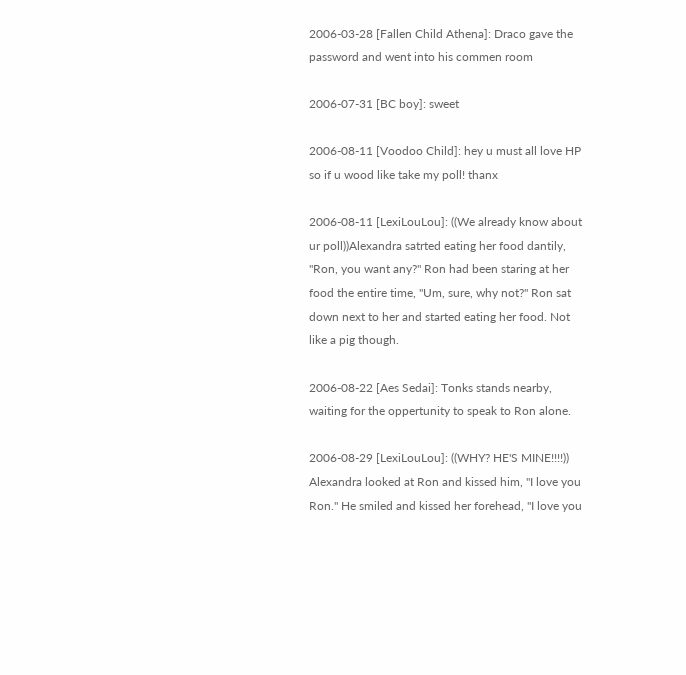2006-03-28 [Fallen Child Athena]: Draco gave the password and went into his commen room

2006-07-31 [BC boy]: sweet

2006-08-11 [Voodoo Child]: hey u must all love HP so if u wood like take my poll! thanx

2006-08-11 [LexiLouLou]: ((We already know about ur poll))Alexandra satrted eating her food dantily, "Ron, you want any?" Ron had been staring at her food the entire time, "Um, sure, why not?" Ron sat down next to her and started eating her food. Not like a pig though.

2006-08-22 [Aes Sedai]: Tonks stands nearby, waiting for the oppertunity to speak to Ron alone.

2006-08-29 [LexiLouLou]: ((WHY? HE'S MINE!!!!)) Alexandra looked at Ron and kissed him, "I love you Ron." He smiled and kissed her forehead, "I love you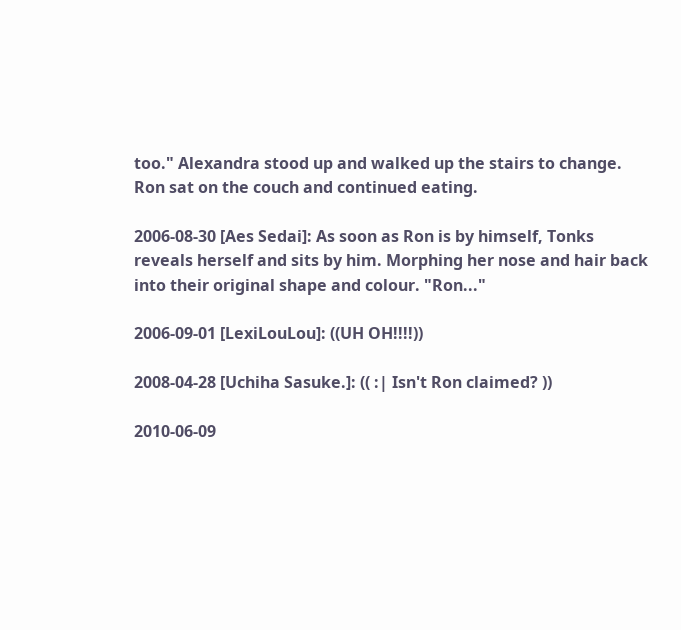too." Alexandra stood up and walked up the stairs to change. Ron sat on the couch and continued eating.

2006-08-30 [Aes Sedai]: As soon as Ron is by himself, Tonks reveals herself and sits by him. Morphing her nose and hair back into their original shape and colour. "Ron..."

2006-09-01 [LexiLouLou]: ((UH OH!!!!))

2008-04-28 [Uchiha Sasuke.]: (( :| Isn't Ron claimed? ))

2010-06-09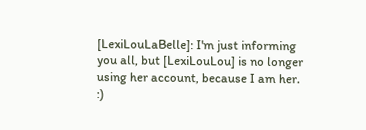[LexiLouLaBelle]: I'm just informing you all, but [LexiLouLou] is no longer using her account, because I am her. :)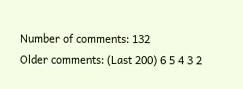Number of comments: 132
Older comments: (Last 200) 6 5 4 3 2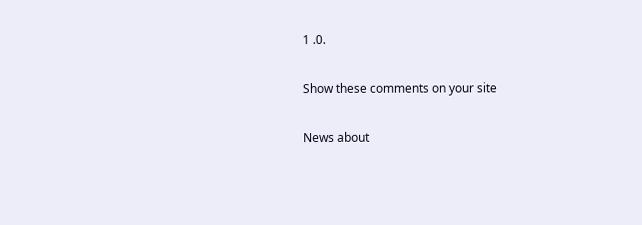1 .0.

Show these comments on your site

News about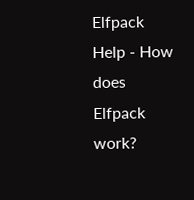Elfpack
Help - How does Elfpack work?